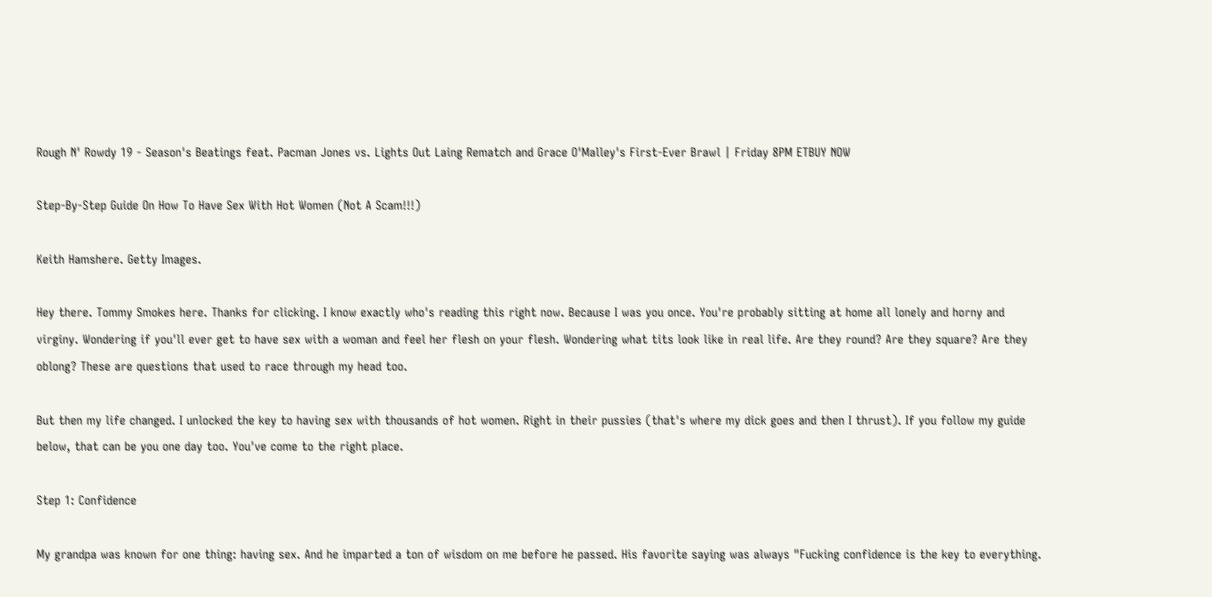Rough N' Rowdy 19 - Season's Beatings feat. Pacman Jones vs. Lights Out Laing Rematch and Grace O'Malley's First-Ever Brawl | Friday 8PM ETBUY NOW

Step-By-Step Guide On How To Have Sex With Hot Women (Not A Scam!!!)

Keith Hamshere. Getty Images.

Hey there. Tommy Smokes here. Thanks for clicking. I know exactly who's reading this right now. Because I was you once. You're probably sitting at home all lonely and horny and virginy. Wondering if you'll ever get to have sex with a woman and feel her flesh on your flesh. Wondering what tits look like in real life. Are they round? Are they square? Are they oblong? These are questions that used to race through my head too.

But then my life changed. I unlocked the key to having sex with thousands of hot women. Right in their pussies (that's where my dick goes and then I thrust). If you follow my guide below, that can be you one day too. You've come to the right place.

Step 1: Confidence

My grandpa was known for one thing: having sex. And he imparted a ton of wisdom on me before he passed. His favorite saying was always "Fucking confidence is the key to everything.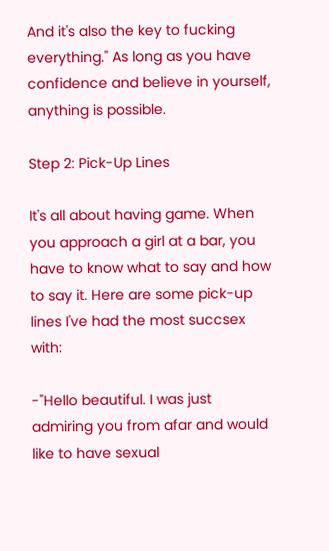And it's also the key to fucking everything." As long as you have confidence and believe in yourself, anything is possible.

Step 2: Pick-Up Lines

It's all about having game. When you approach a girl at a bar, you have to know what to say and how to say it. Here are some pick-up lines I've had the most succsex with:

-"Hello beautiful. I was just admiring you from afar and would like to have sexual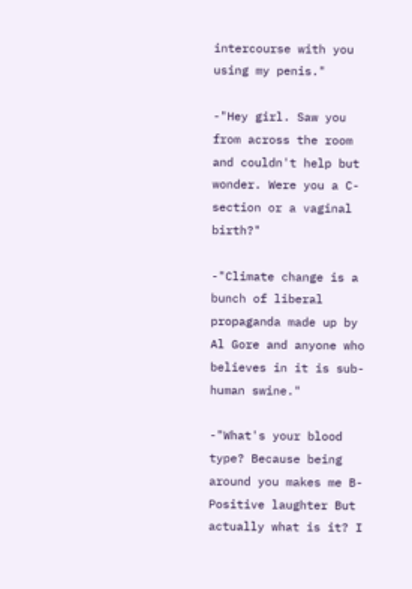intercourse with you using my penis."

-"Hey girl. Saw you from across the room and couldn't help but wonder. Were you a C-section or a vaginal birth?"

-"Climate change is a bunch of liberal propaganda made up by Al Gore and anyone who believes in it is sub-human swine."

-"What's your blood type? Because being around you makes me B-Positive laughter But actually what is it? I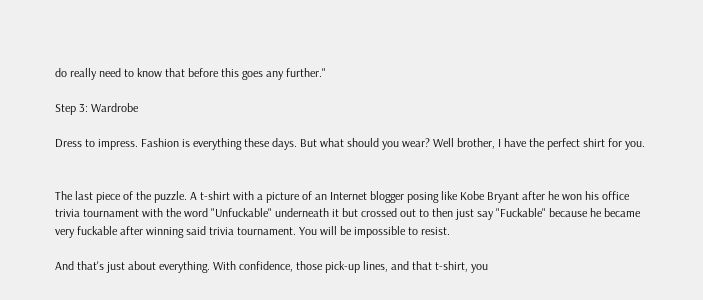do really need to know that before this goes any further."

Step 3: Wardrobe

Dress to impress. Fashion is everything these days. But what should you wear? Well brother, I have the perfect shirt for you.


The last piece of the puzzle. A t-shirt with a picture of an Internet blogger posing like Kobe Bryant after he won his office trivia tournament with the word "Unfuckable" underneath it but crossed out to then just say "Fuckable" because he became very fuckable after winning said trivia tournament. You will be impossible to resist.

And that's just about everything. With confidence, those pick-up lines, and that t-shirt, you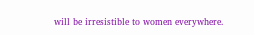will be irresistible to women everywhere.